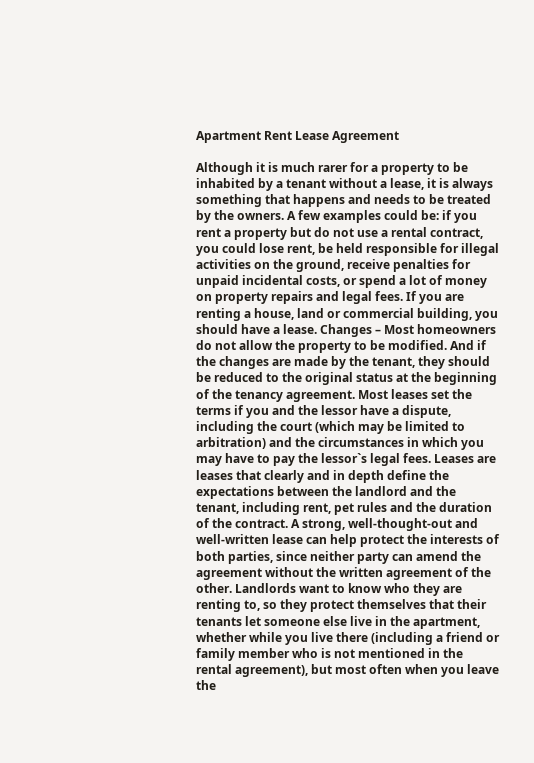Apartment Rent Lease Agreement

Although it is much rarer for a property to be inhabited by a tenant without a lease, it is always something that happens and needs to be treated by the owners. A few examples could be: if you rent a property but do not use a rental contract, you could lose rent, be held responsible for illegal activities on the ground, receive penalties for unpaid incidental costs, or spend a lot of money on property repairs and legal fees. If you are renting a house, land or commercial building, you should have a lease. Changes – Most homeowners do not allow the property to be modified. And if the changes are made by the tenant, they should be reduced to the original status at the beginning of the tenancy agreement. Most leases set the terms if you and the lessor have a dispute, including the court (which may be limited to arbitration) and the circumstances in which you may have to pay the lessor`s legal fees. Leases are leases that clearly and in depth define the expectations between the landlord and the tenant, including rent, pet rules and the duration of the contract. A strong, well-thought-out and well-written lease can help protect the interests of both parties, since neither party can amend the agreement without the written agreement of the other. Landlords want to know who they are renting to, so they protect themselves that their tenants let someone else live in the apartment, whether while you live there (including a friend or family member who is not mentioned in the rental agreement), but most often when you leave the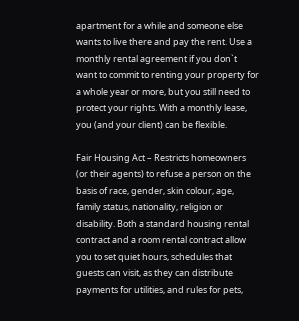apartment for a while and someone else wants to live there and pay the rent. Use a monthly rental agreement if you don`t want to commit to renting your property for a whole year or more, but you still need to protect your rights. With a monthly lease, you (and your client) can be flexible.

Fair Housing Act – Restricts homeowners (or their agents) to refuse a person on the basis of race, gender, skin colour, age, family status, nationality, religion or disability. Both a standard housing rental contract and a room rental contract allow you to set quiet hours, schedules that guests can visit, as they can distribute payments for utilities, and rules for pets,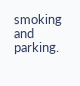smoking and parking.